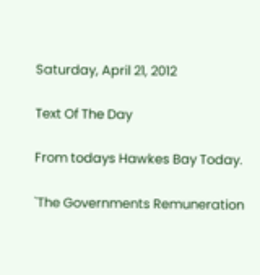Saturday, April 21, 2012

Text Of The Day

From todays Hawkes Bay Today.

`The Governments Remuneration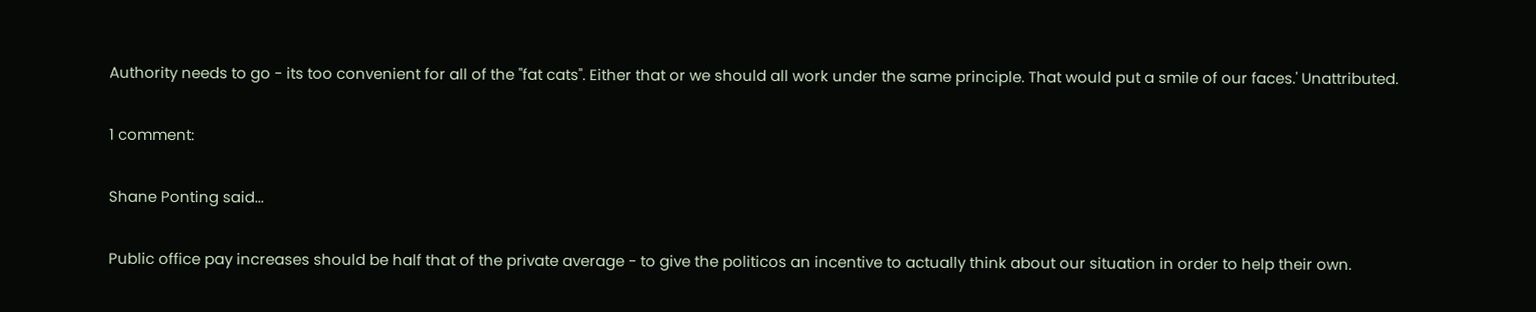Authority needs to go - its too convenient for all of the "fat cats". Either that or we should all work under the same principle. That would put a smile of our faces.' Unattributed.

1 comment:

Shane Ponting said...

Public office pay increases should be half that of the private average - to give the politicos an incentive to actually think about our situation in order to help their own.